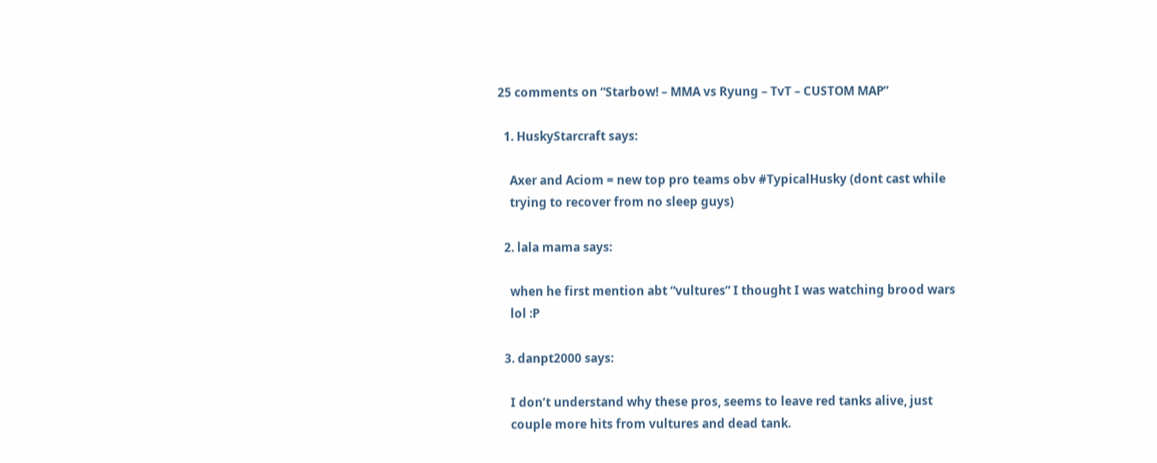25 comments on “Starbow! – MMA vs Ryung – TvT – CUSTOM MAP”

  1. HuskyStarcraft says:

    Axer and Aciom = new top pro teams obv #TypicalHusky (dont cast while
    trying to recover from no sleep guys)

  2. lala mama says:

    when he first mention abt “vultures” I thought I was watching brood wars
    lol :P

  3. danpt2000 says:

    I don’t understand why these pros, seems to leave red tanks alive, just
    couple more hits from vultures and dead tank.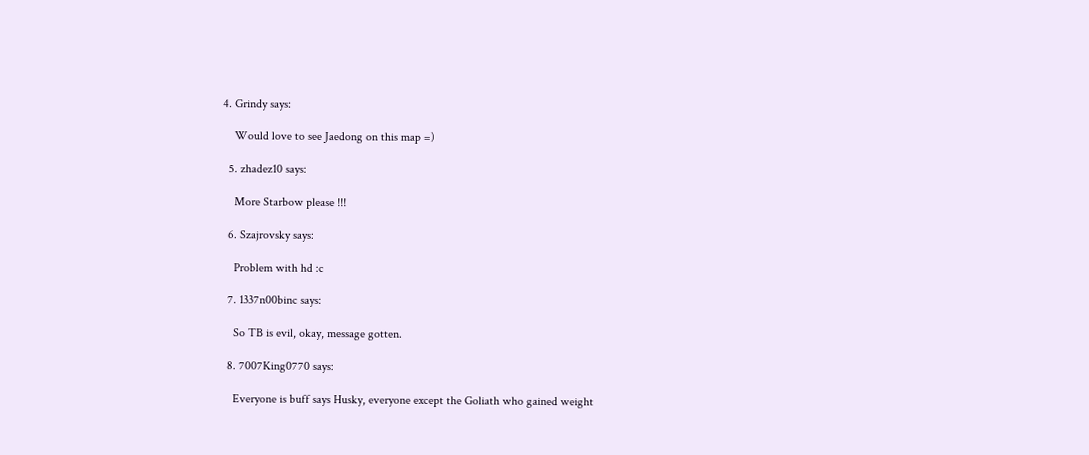4. Grindy says:

    Would love to see Jaedong on this map =)

  5. zhadez10 says:

    More Starbow please !!!

  6. Szajrovsky says:

    Problem with hd :c

  7. 1337n00binc says:

    So TB is evil, okay, message gotten.

  8. 7007King0770 says:

    Everyone is buff says Husky, everyone except the Goliath who gained weight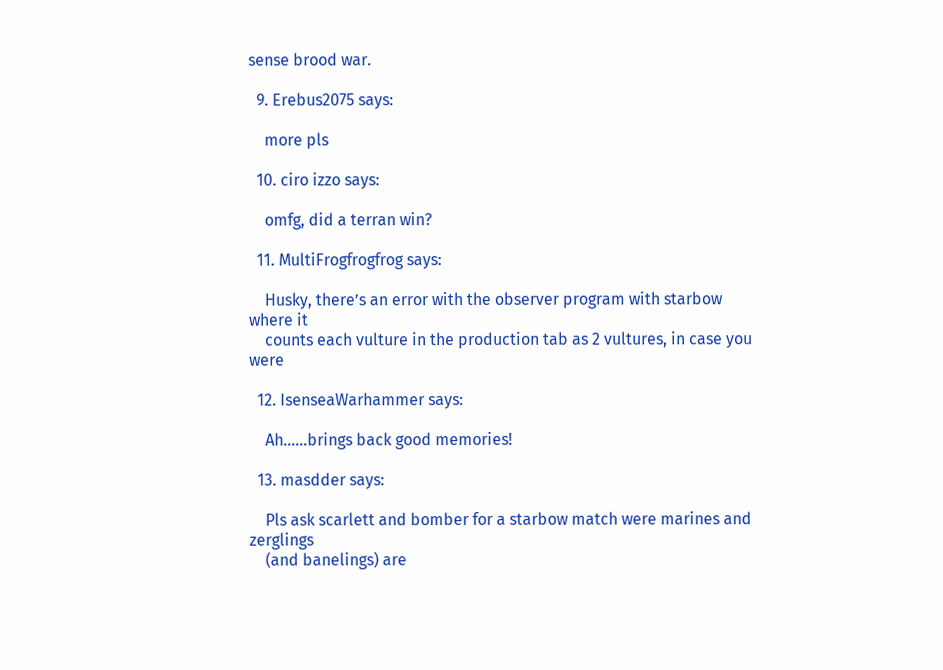sense brood war.

  9. Erebus2075 says:

    more pls

  10. ciro izzo says:

    omfg, did a terran win?

  11. MultiFrogfrogfrog says:

    Husky, there’s an error with the observer program with starbow where it
    counts each vulture in the production tab as 2 vultures, in case you were

  12. IsenseaWarhammer says:

    Ah……brings back good memories!

  13. masdder says:

    Pls ask scarlett and bomber for a starbow match were marines and zerglings
    (and banelings) are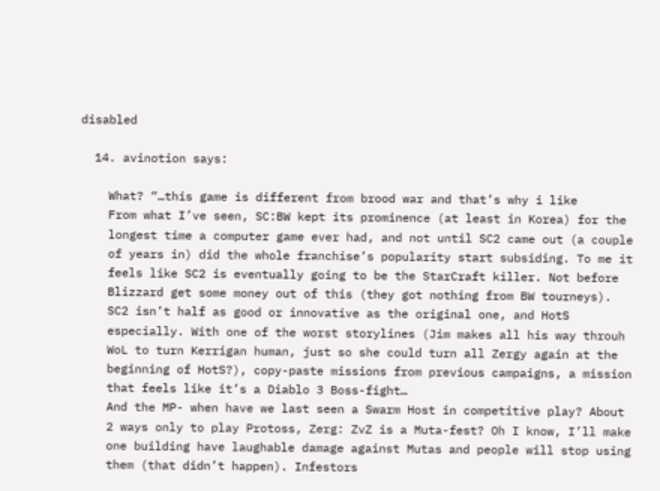disabled

  14. avinotion says:

    What? “…this game is different from brood war and that’s why i like
    From what I’ve seen, SC:BW kept its prominence (at least in Korea) for the
    longest time a computer game ever had, and not until SC2 came out (a couple
    of years in) did the whole franchise’s popularity start subsiding. To me it
    feels like SC2 is eventually going to be the StarCraft killer. Not before
    Blizzard get some money out of this (they got nothing from BW tourneys).
    SC2 isn’t half as good or innovative as the original one, and HotS
    especially. With one of the worst storylines (Jim makes all his way throuh
    WoL to turn Kerrigan human, just so she could turn all Zergy again at the
    beginning of HotS?), copy-paste missions from previous campaigns, a mission
    that feels like it’s a Diablo 3 Boss-fight…
    And the MP- when have we last seen a Swarm Host in competitive play? About
    2 ways only to play Protoss, Zerg: ZvZ is a Muta-fest? Oh I know, I’ll make
    one building have laughable damage against Mutas and people will stop using
    them (that didn’t happen). Infestors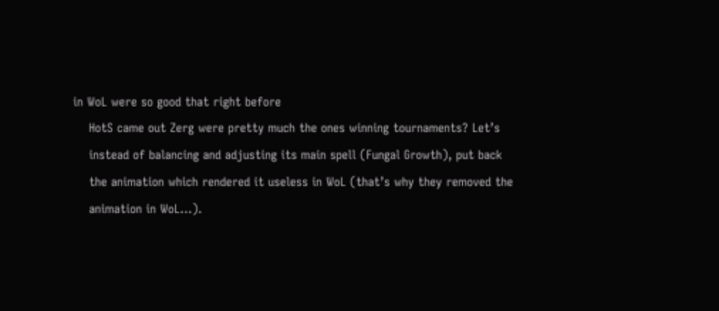in WoL were so good that right before
    HotS came out Zerg were pretty much the ones winning tournaments? Let’s
    instead of balancing and adjusting its main spell (Fungal Growth), put back
    the animation which rendered it useless in WoL (that’s why they removed the
    animation in WoL…).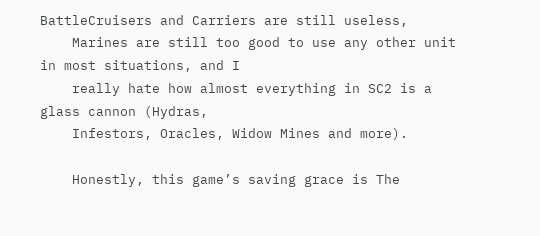BattleCruisers and Carriers are still useless,
    Marines are still too good to use any other unit in most situations, and I
    really hate how almost everything in SC2 is a glass cannon (Hydras,
    Infestors, Oracles, Widow Mines and more).

    Honestly, this game’s saving grace is The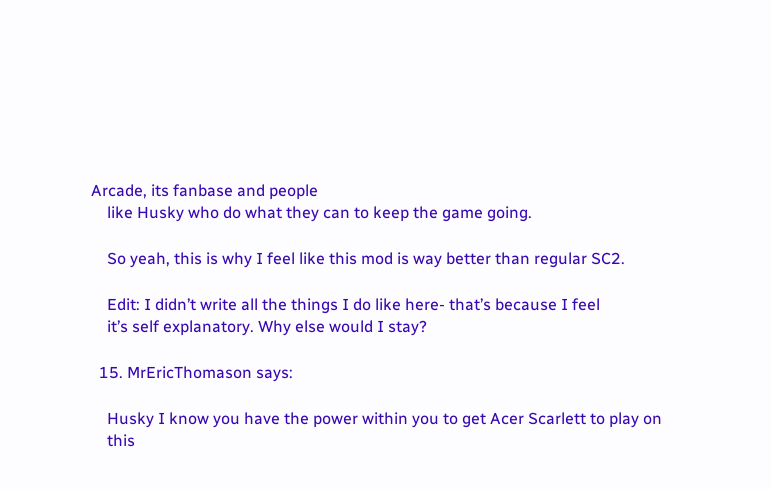Arcade, its fanbase and people
    like Husky who do what they can to keep the game going.

    So yeah, this is why I feel like this mod is way better than regular SC2.

    Edit: I didn’t write all the things I do like here- that’s because I feel
    it’s self explanatory. Why else would I stay?

  15. MrEricThomason says:

    Husky I know you have the power within you to get Acer Scarlett to play on
    this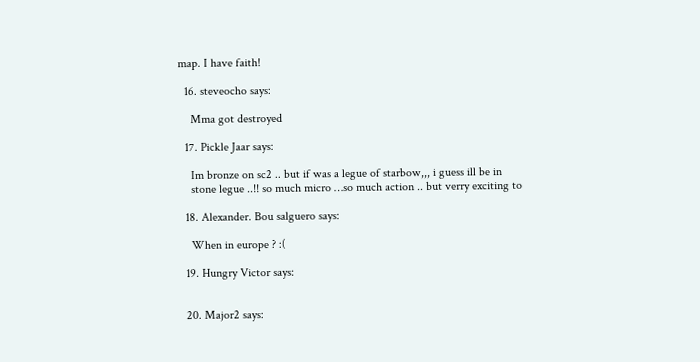map. I have faith!

  16. steveocho says:

    Mma got destroyed

  17. Pickle Jaar says:

    Im bronze on sc2 .. but if was a legue of starbow,,, i guess ill be in
    stone legue ..!! so much micro …so much action .. but verry exciting to

  18. Alexander. Bou salguero says:

    When in europe ? :(

  19. Hungry Victor says:


  20. Major2 says: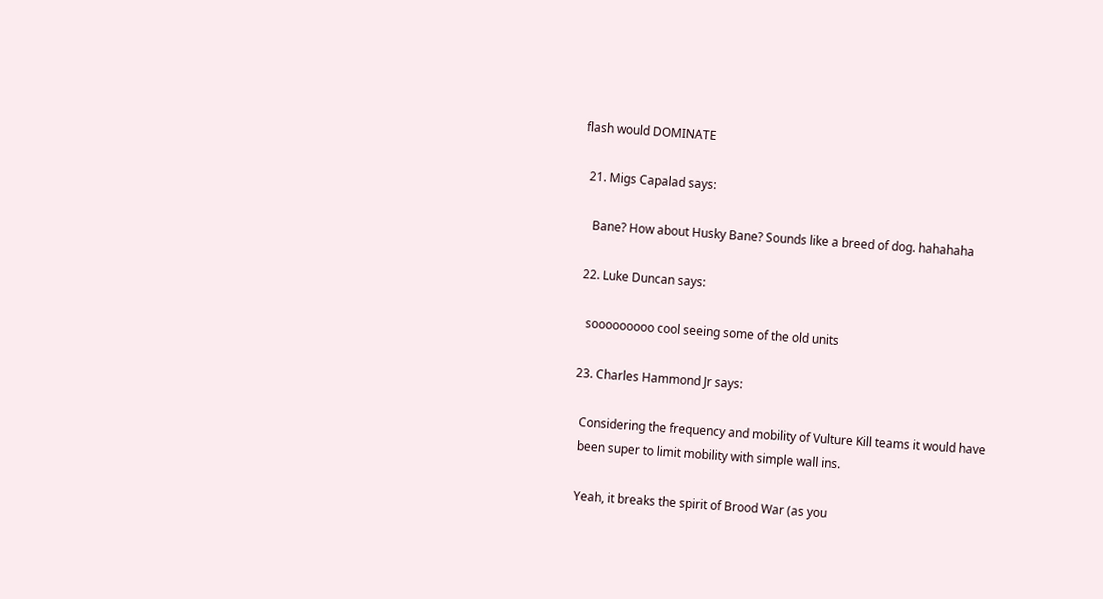flash would DOMINATE

  21. Migs Capalad says:

    Bane? How about Husky Bane? Sounds like a breed of dog. hahahaha

  22. Luke Duncan says:

    sooooooooo cool seeing some of the old units

  23. Charles Hammond Jr says:

    Considering the frequency and mobility of Vulture Kill teams it would have
    been super to limit mobility with simple wall ins.

    Yeah, it breaks the spirit of Brood War (as you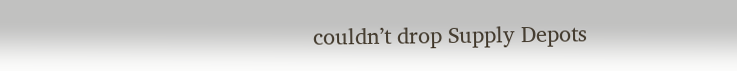couldn’t drop Supply Depots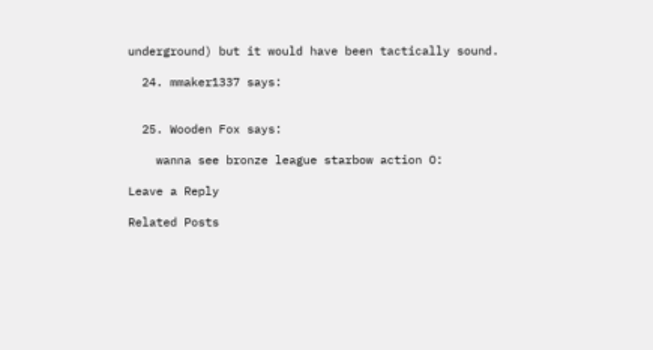underground) but it would have been tactically sound.

  24. mmaker1337 says:


  25. Wooden Fox says:

    wanna see bronze league starbow action O:

Leave a Reply

Related Posts